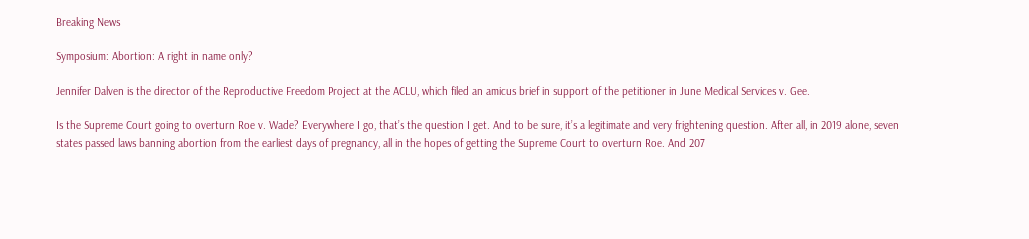Breaking News

Symposium: Abortion: A right in name only?

Jennifer Dalven is the director of the Reproductive Freedom Project at the ACLU, which filed an amicus brief in support of the petitioner in June Medical Services v. Gee.

Is the Supreme Court going to overturn Roe v. Wade? Everywhere I go, that’s the question I get. And to be sure, it’s a legitimate and very frightening question. After all, in 2019 alone, seven states passed laws banning abortion from the earliest days of pregnancy, all in the hopes of getting the Supreme Court to overturn Roe. And 207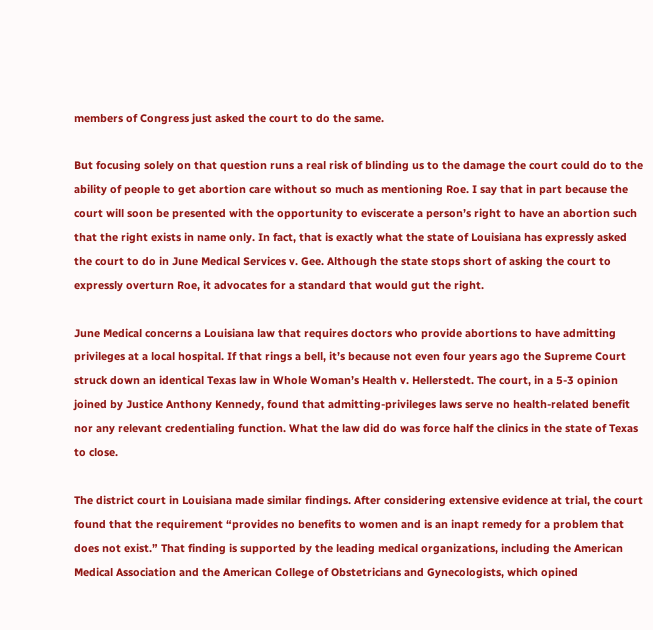members of Congress just asked the court to do the same.

But focusing solely on that question runs a real risk of blinding us to the damage the court could do to the ability of people to get abortion care without so much as mentioning Roe. I say that in part because the court will soon be presented with the opportunity to eviscerate a person’s right to have an abortion such that the right exists in name only. In fact, that is exactly what the state of Louisiana has expressly asked the court to do in June Medical Services v. Gee. Although the state stops short of asking the court to expressly overturn Roe, it advocates for a standard that would gut the right.

June Medical concerns a Louisiana law that requires doctors who provide abortions to have admitting privileges at a local hospital. If that rings a bell, it’s because not even four years ago the Supreme Court struck down an identical Texas law in Whole Woman’s Health v. Hellerstedt. The court, in a 5-3 opinion joined by Justice Anthony Kennedy, found that admitting-privileges laws serve no health-related benefit nor any relevant credentialing function. What the law did do was force half the clinics in the state of Texas to close.

The district court in Louisiana made similar findings. After considering extensive evidence at trial, the court found that the requirement “provides no benefits to women and is an inapt remedy for a problem that does not exist.” That finding is supported by the leading medical organizations, including the American Medical Association and the American College of Obstetricians and Gynecologists, which opined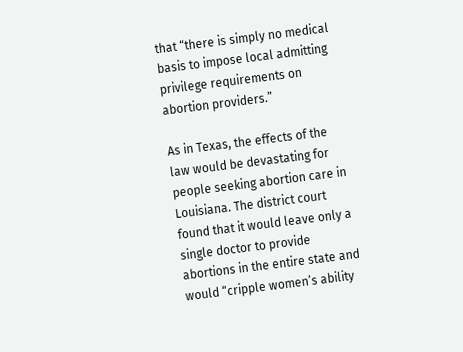that “there is simply no medical basis to impose local admitting privilege requirements on abortion providers.”

As in Texas, the effects of the law would be devastating for people seeking abortion care in Louisiana. The district court found that it would leave only a single doctor to provide abortions in the entire state and would “cripple women’s ability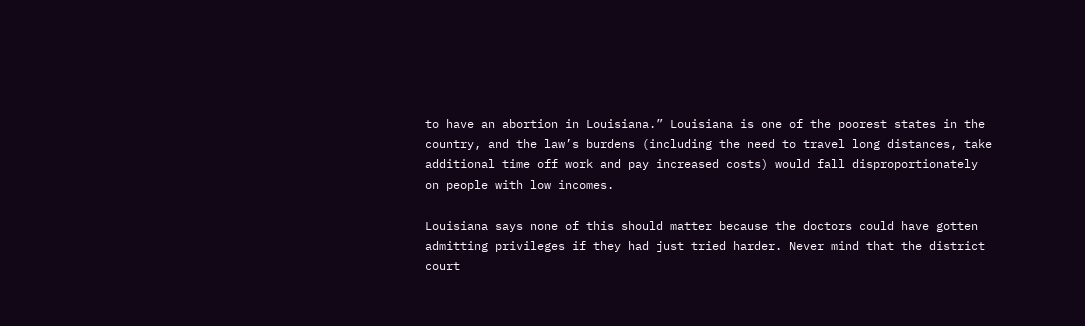to have an abortion in Louisiana.” Louisiana is one of the poorest states in the country, and the law’s burdens (including the need to travel long distances, take additional time off work and pay increased costs) would fall disproportionately on people with low incomes.

Louisiana says none of this should matter because the doctors could have gotten admitting privileges if they had just tried harder. Never mind that the district court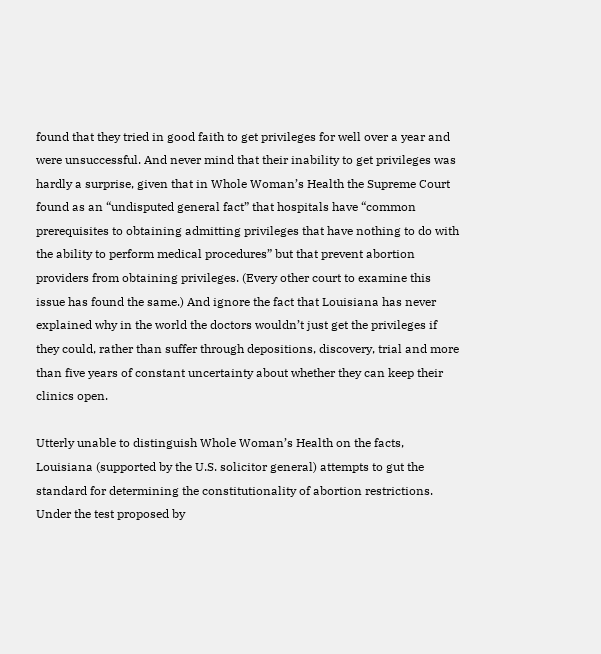found that they tried in good faith to get privileges for well over a year and were unsuccessful. And never mind that their inability to get privileges was hardly a surprise, given that in Whole Woman’s Health the Supreme Court found as an “undisputed general fact” that hospitals have “common prerequisites to obtaining admitting privileges that have nothing to do with the ability to perform medical procedures” but that prevent abortion providers from obtaining privileges. (Every other court to examine this issue has found the same.) And ignore the fact that Louisiana has never explained why in the world the doctors wouldn’t just get the privileges if they could, rather than suffer through depositions, discovery, trial and more than five years of constant uncertainty about whether they can keep their clinics open.

Utterly unable to distinguish Whole Woman’s Health on the facts, Louisiana (supported by the U.S. solicitor general) attempts to gut the standard for determining the constitutionality of abortion restrictions. Under the test proposed by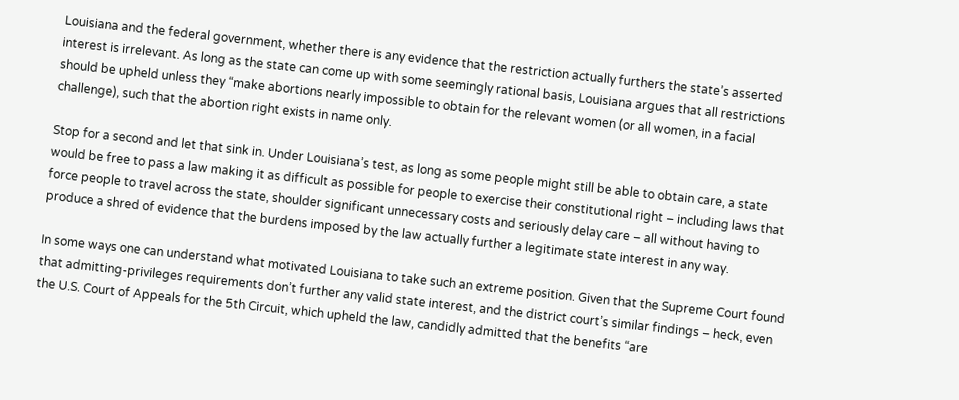Louisiana and the federal government, whether there is any evidence that the restriction actually furthers the state’s asserted interest is irrelevant. As long as the state can come up with some seemingly rational basis, Louisiana argues that all restrictions should be upheld unless they “make abortions nearly impossible to obtain for the relevant women (or all women, in a facial challenge), such that the abortion right exists in name only.

Stop for a second and let that sink in. Under Louisiana’s test, as long as some people might still be able to obtain care, a state would be free to pass a law making it as difficult as possible for people to exercise their constitutional right – including laws that force people to travel across the state, shoulder significant unnecessary costs and seriously delay care – all without having to produce a shred of evidence that the burdens imposed by the law actually further a legitimate state interest in any way.

In some ways one can understand what motivated Louisiana to take such an extreme position. Given that the Supreme Court found that admitting-privileges requirements don’t further any valid state interest, and the district court’s similar findings – heck, even the U.S. Court of Appeals for the 5th Circuit, which upheld the law, candidly admitted that the benefits “are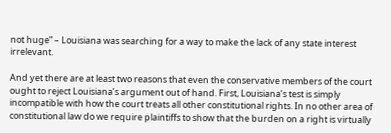not huge” – Louisiana was searching for a way to make the lack of any state interest irrelevant.

And yet there are at least two reasons that even the conservative members of the court ought to reject Louisiana’s argument out of hand. First, Louisiana’s test is simply incompatible with how the court treats all other constitutional rights. In no other area of constitutional law do we require plaintiffs to show that the burden on a right is virtually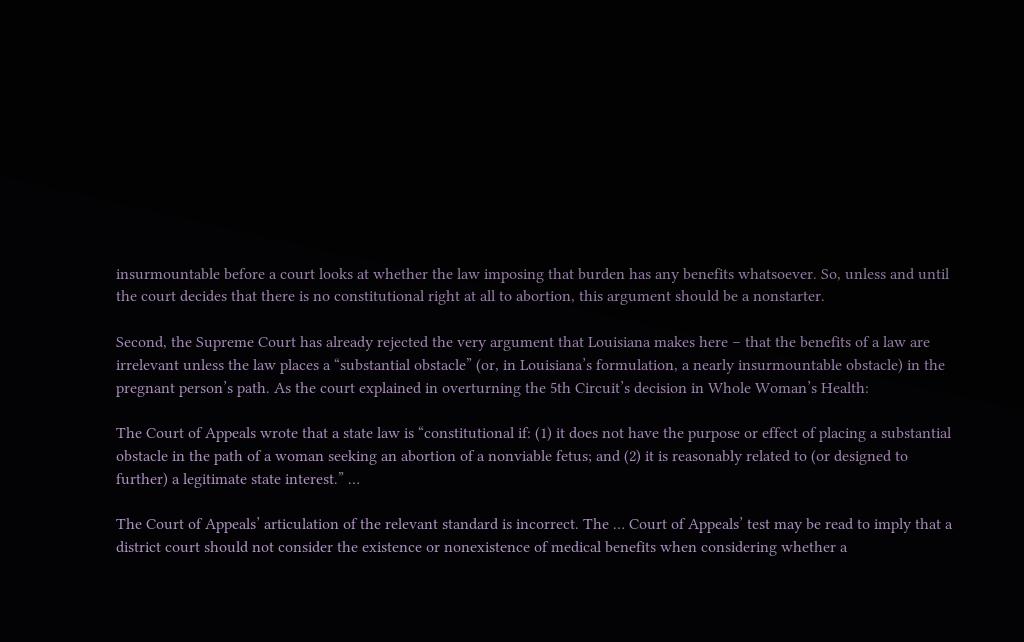insurmountable before a court looks at whether the law imposing that burden has any benefits whatsoever. So, unless and until the court decides that there is no constitutional right at all to abortion, this argument should be a nonstarter.

Second, the Supreme Court has already rejected the very argument that Louisiana makes here – that the benefits of a law are irrelevant unless the law places a “substantial obstacle” (or, in Louisiana’s formulation, a nearly insurmountable obstacle) in the pregnant person’s path. As the court explained in overturning the 5th Circuit’s decision in Whole Woman’s Health:

The Court of Appeals wrote that a state law is “constitutional if: (1) it does not have the purpose or effect of placing a substantial obstacle in the path of a woman seeking an abortion of a nonviable fetus; and (2) it is reasonably related to (or designed to further) a legitimate state interest.” …

The Court of Appeals’ articulation of the relevant standard is incorrect. The … Court of Appeals’ test may be read to imply that a district court should not consider the existence or nonexistence of medical benefits when considering whether a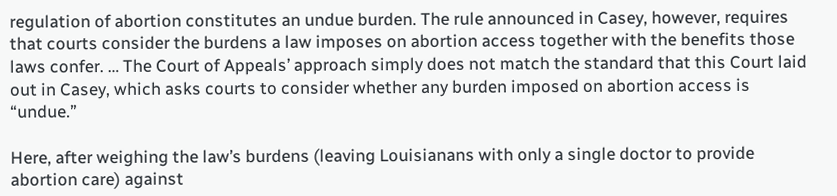regulation of abortion constitutes an undue burden. The rule announced in Casey, however, requires that courts consider the burdens a law imposes on abortion access together with the benefits those laws confer. … The Court of Appeals’ approach simply does not match the standard that this Court laid out in Casey, which asks courts to consider whether any burden imposed on abortion access is “undue.”

Here, after weighing the law’s burdens (leaving Louisianans with only a single doctor to provide abortion care) against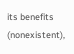its benefits (nonexistent),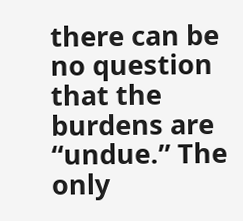there can be no question that the burdens are “undue.” The only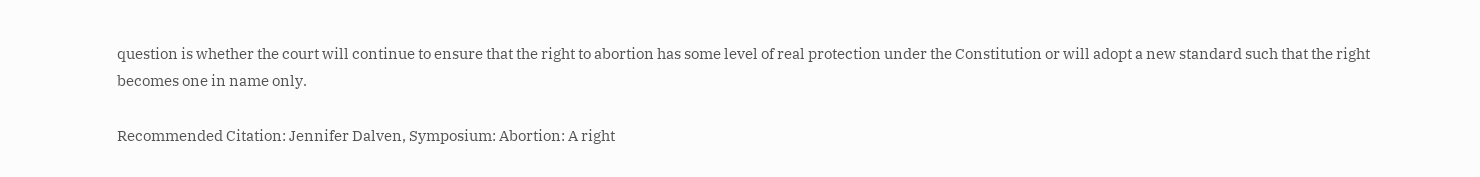question is whether the court will continue to ensure that the right to abortion has some level of real protection under the Constitution or will adopt a new standard such that the right becomes one in name only.

Recommended Citation: Jennifer Dalven, Symposium: Abortion: A right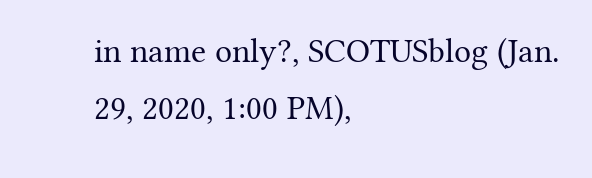in name only?, SCOTUSblog (Jan. 29, 2020, 1:00 PM),